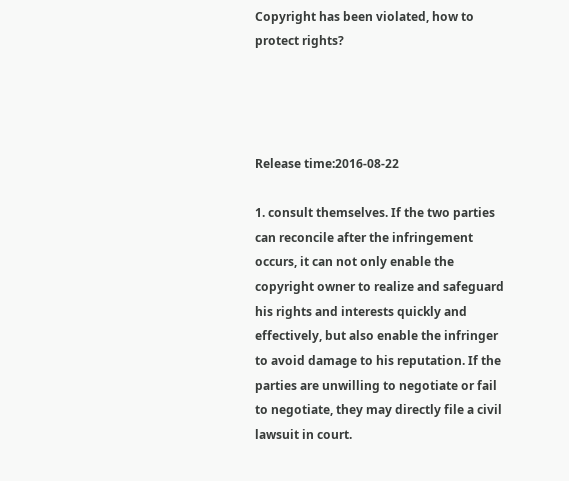Copyright has been violated, how to protect rights?




Release time:2016-08-22

1. consult themselves. If the two parties can reconcile after the infringement occurs, it can not only enable the copyright owner to realize and safeguard his rights and interests quickly and effectively, but also enable the infringer to avoid damage to his reputation. If the parties are unwilling to negotiate or fail to negotiate, they may directly file a civil lawsuit in court.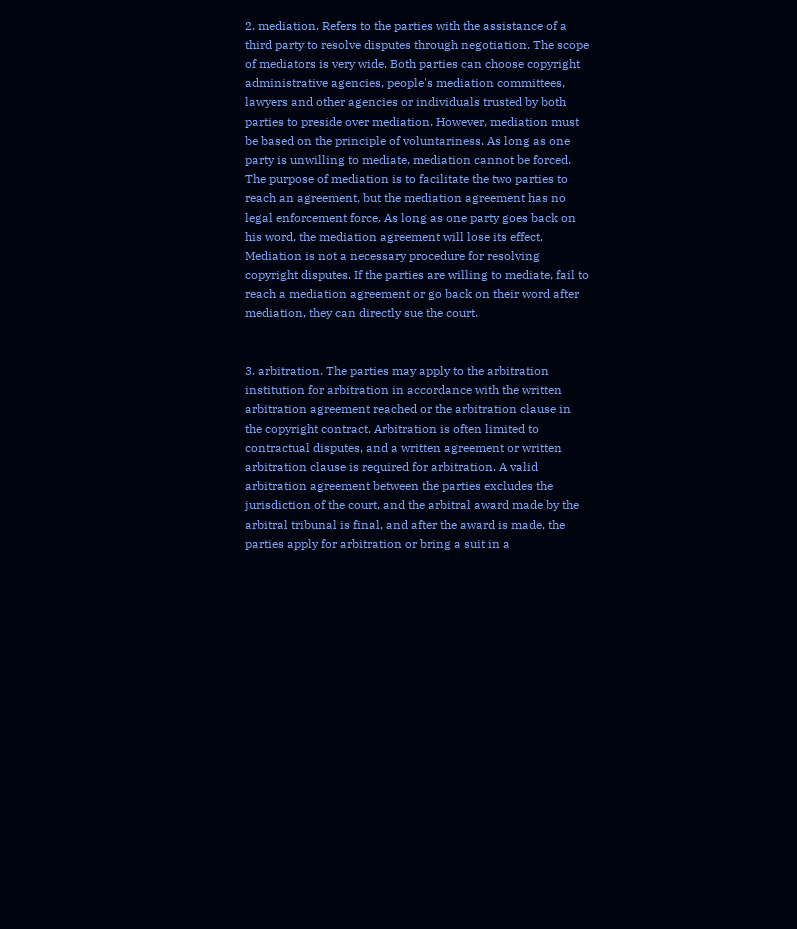2. mediation. Refers to the parties with the assistance of a third party to resolve disputes through negotiation. The scope of mediators is very wide. Both parties can choose copyright administrative agencies, people's mediation committees, lawyers and other agencies or individuals trusted by both parties to preside over mediation. However, mediation must be based on the principle of voluntariness. As long as one party is unwilling to mediate, mediation cannot be forced. The purpose of mediation is to facilitate the two parties to reach an agreement, but the mediation agreement has no legal enforcement force. As long as one party goes back on his word, the mediation agreement will lose its effect. Mediation is not a necessary procedure for resolving copyright disputes. If the parties are willing to mediate, fail to reach a mediation agreement or go back on their word after mediation, they can directly sue the court.


3. arbitration. The parties may apply to the arbitration institution for arbitration in accordance with the written arbitration agreement reached or the arbitration clause in the copyright contract. Arbitration is often limited to contractual disputes, and a written agreement or written arbitration clause is required for arbitration. A valid arbitration agreement between the parties excludes the jurisdiction of the court, and the arbitral award made by the arbitral tribunal is final, and after the award is made, the parties apply for arbitration or bring a suit in a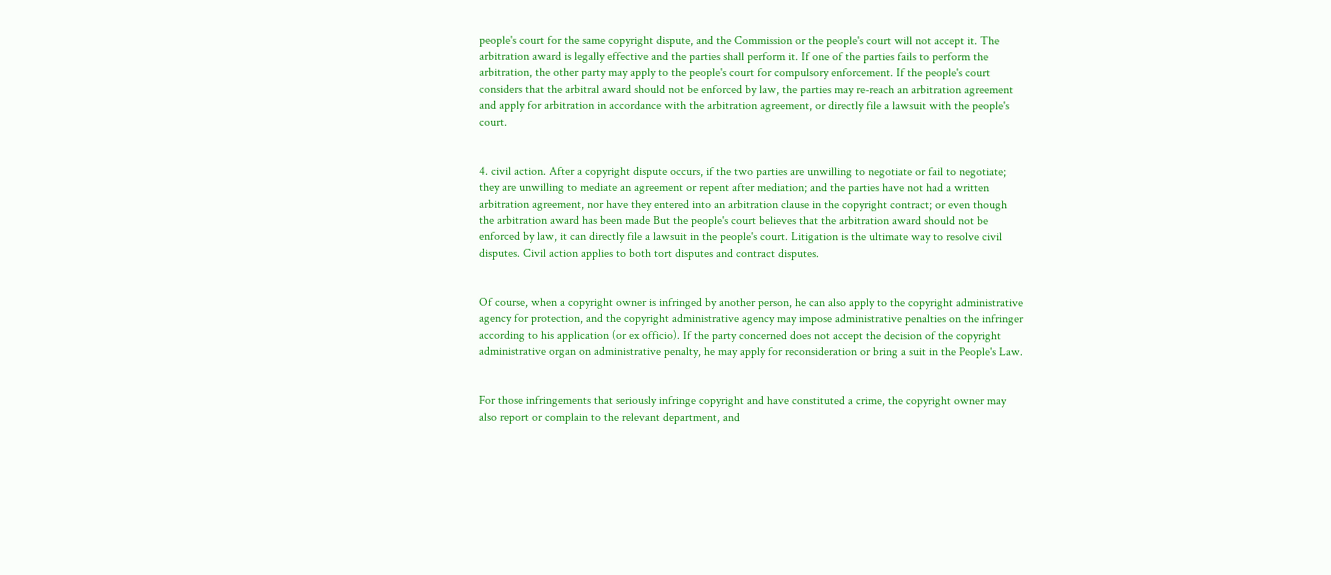people's court for the same copyright dispute, and the Commission or the people's court will not accept it. The arbitration award is legally effective and the parties shall perform it. If one of the parties fails to perform the arbitration, the other party may apply to the people's court for compulsory enforcement. If the people's court considers that the arbitral award should not be enforced by law, the parties may re-reach an arbitration agreement and apply for arbitration in accordance with the arbitration agreement, or directly file a lawsuit with the people's court.


4. civil action. After a copyright dispute occurs, if the two parties are unwilling to negotiate or fail to negotiate; they are unwilling to mediate an agreement or repent after mediation; and the parties have not had a written arbitration agreement, nor have they entered into an arbitration clause in the copyright contract; or even though the arbitration award has been made But the people's court believes that the arbitration award should not be enforced by law, it can directly file a lawsuit in the people's court. Litigation is the ultimate way to resolve civil disputes. Civil action applies to both tort disputes and contract disputes.


Of course, when a copyright owner is infringed by another person, he can also apply to the copyright administrative agency for protection, and the copyright administrative agency may impose administrative penalties on the infringer according to his application (or ex officio). If the party concerned does not accept the decision of the copyright administrative organ on administrative penalty, he may apply for reconsideration or bring a suit in the People's Law.


For those infringements that seriously infringe copyright and have constituted a crime, the copyright owner may also report or complain to the relevant department, and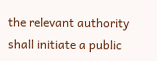the relevant authority shall initiate a public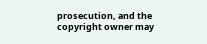prosecution, and the copyright owner may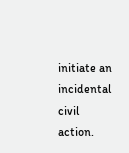initiate an incidental civil action.